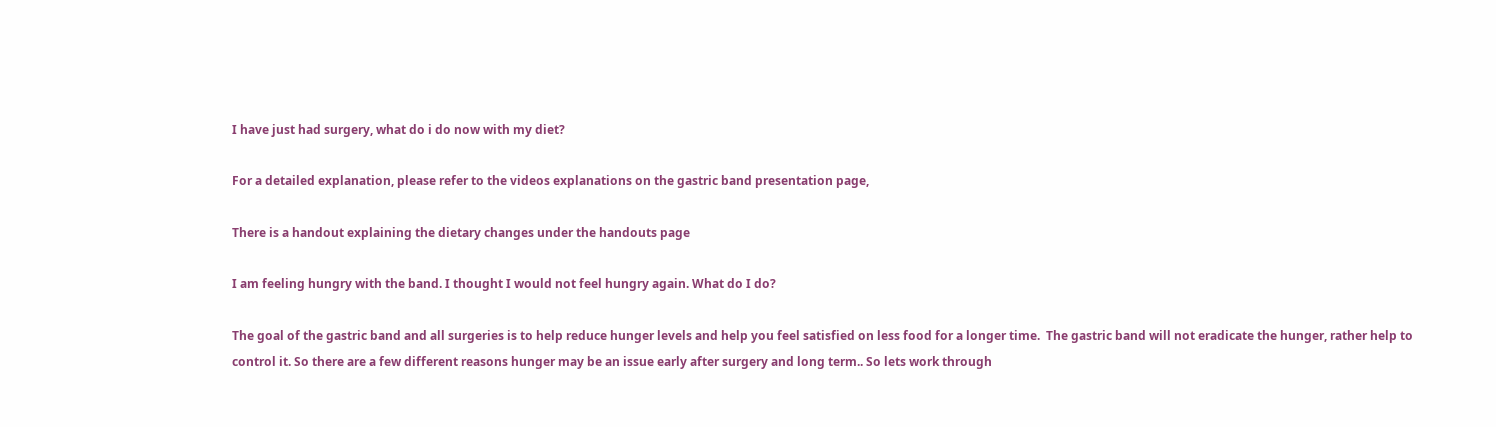I have just had surgery, what do i do now with my diet?

For a detailed explanation, please refer to the videos explanations on the gastric band presentation page,

There is a handout explaining the dietary changes under the handouts page

I am feeling hungry with the band. I thought I would not feel hungry again. What do I do?

The goal of the gastric band and all surgeries is to help reduce hunger levels and help you feel satisfied on less food for a longer time.  The gastric band will not eradicate the hunger, rather help to control it. So there are a few different reasons hunger may be an issue early after surgery and long term.. So lets work through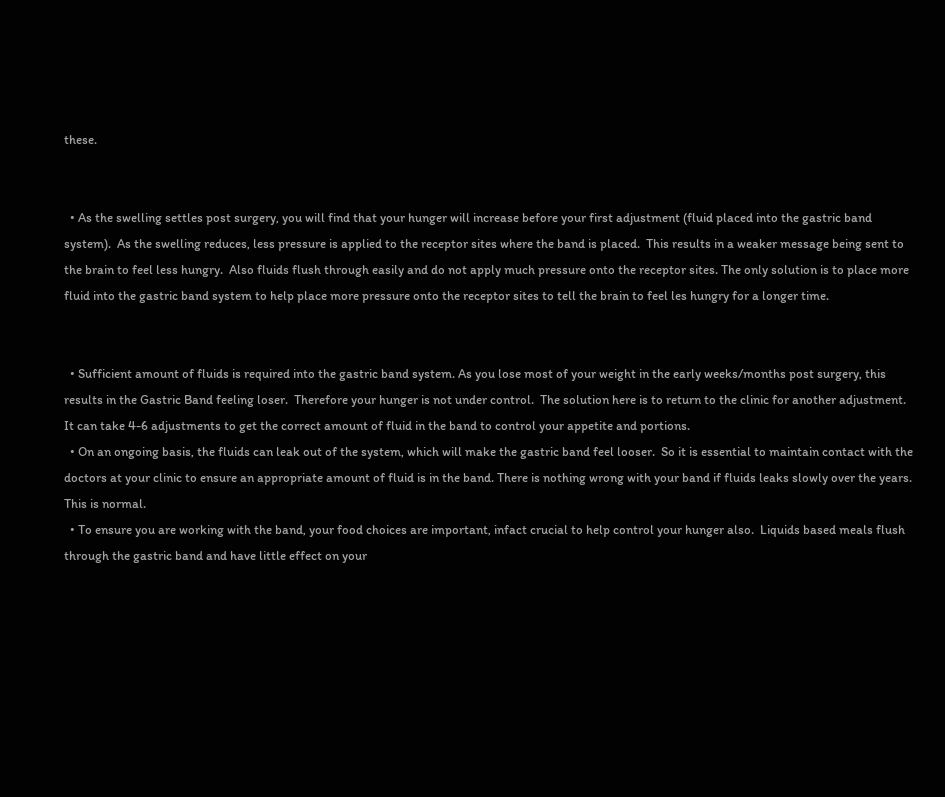these.


  • As the swelling settles post surgery, you will find that your hunger will increase before your first adjustment (fluid placed into the gastric band system).  As the swelling reduces, less pressure is applied to the receptor sites where the band is placed.  This results in a weaker message being sent to the brain to feel less hungry.  Also fluids flush through easily and do not apply much pressure onto the receptor sites. The only solution is to place more fluid into the gastric band system to help place more pressure onto the receptor sites to tell the brain to feel les hungry for a longer time.


  • Sufficient amount of fluids is required into the gastric band system. As you lose most of your weight in the early weeks/months post surgery, this results in the Gastric Band feeling loser.  Therefore your hunger is not under control.  The solution here is to return to the clinic for another adjustment.  It can take 4-6 adjustments to get the correct amount of fluid in the band to control your appetite and portions.
  • On an ongoing basis, the fluids can leak out of the system, which will make the gastric band feel looser.  So it is essential to maintain contact with the doctors at your clinic to ensure an appropriate amount of fluid is in the band. There is nothing wrong with your band if fluids leaks slowly over the years. This is normal.
  • To ensure you are working with the band, your food choices are important, infact crucial to help control your hunger also.  Liquids based meals flush through the gastric band and have little effect on your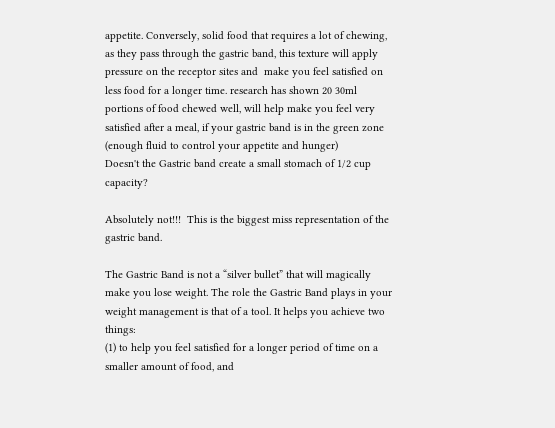appetite. Conversely, solid food that requires a lot of chewing, as they pass through the gastric band, this texture will apply pressure on the receptor sites and  make you feel satisfied on less food for a longer time. research has shown 20 30ml portions of food chewed well, will help make you feel very satisfied after a meal, if your gastric band is in the green zone (enough fluid to control your appetite and hunger)
Doesn't the Gastric band create a small stomach of 1/2 cup capacity?

Absolutely not!!!  This is the biggest miss representation of the gastric band.

The Gastric Band is not a “silver bullet” that will magically make you lose weight. The role the Gastric Band plays in your weight management is that of a tool. It helps you achieve two things:
(1) to help you feel satisfied for a longer period of time on a smaller amount of food, and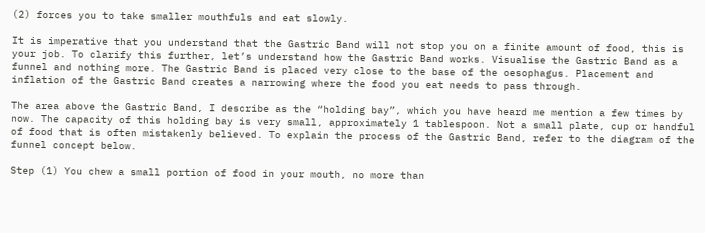(2) forces you to take smaller mouthfuls and eat slowly.

It is imperative that you understand that the Gastric Band will not stop you on a finite amount of food, this is your job. To clarify this further, let’s understand how the Gastric Band works. Visualise the Gastric Band as a funnel and nothing more. The Gastric Band is placed very close to the base of the oesophagus. Placement and inflation of the Gastric Band creates a narrowing where the food you eat needs to pass through.

The area above the Gastric Band, I describe as the “holding bay”, which you have heard me mention a few times by now. The capacity of this holding bay is very small, approximately 1 tablespoon. Not a small plate, cup or handful of food that is often mistakenly believed. To explain the process of the Gastric Band, refer to the diagram of the funnel concept below.

Step (1) You chew a small portion of food in your mouth, no more than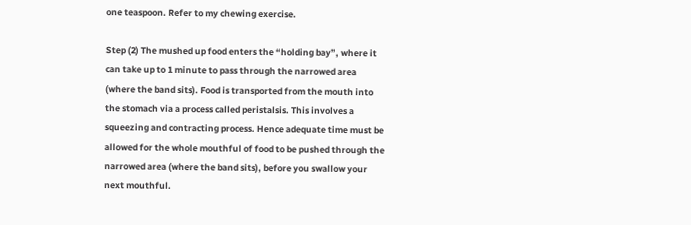one teaspoon. Refer to my chewing exercise.

Step (2) The mushed up food enters the “holding bay”, where it can take up to 1 minute to pass through the narrowed area (where the band sits). Food is transported from the mouth into the stomach via a process called peristalsis. This involves a squeezing and contracting process. Hence adequate time must be allowed for the whole mouthful of food to be pushed through the narrowed area (where the band sits), before you swallow your next mouthful.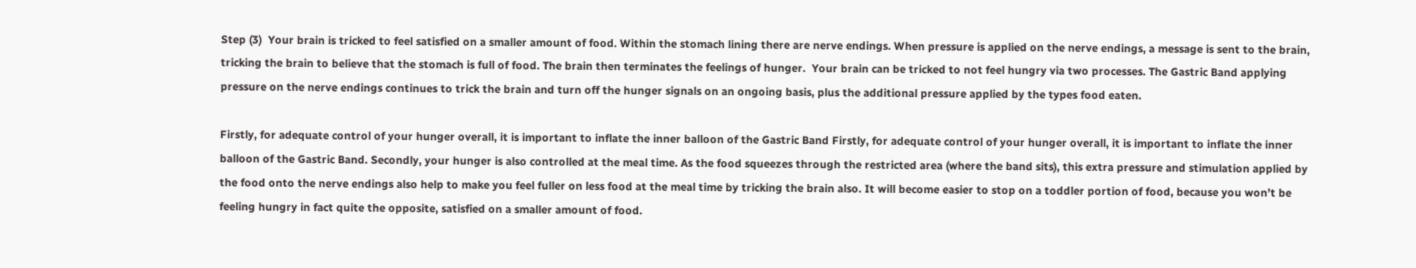Step (3)  Your brain is tricked to feel satisfied on a smaller amount of food. Within the stomach lining there are nerve endings. When pressure is applied on the nerve endings, a message is sent to the brain, tricking the brain to believe that the stomach is full of food. The brain then terminates the feelings of hunger.  Your brain can be tricked to not feel hungry via two processes. The Gastric Band applying pressure on the nerve endings continues to trick the brain and turn off the hunger signals on an ongoing basis, plus the additional pressure applied by the types food eaten.

Firstly, for adequate control of your hunger overall, it is important to inflate the inner balloon of the Gastric Band Firstly, for adequate control of your hunger overall, it is important to inflate the inner balloon of the Gastric Band. Secondly, your hunger is also controlled at the meal time. As the food squeezes through the restricted area (where the band sits), this extra pressure and stimulation applied by the food onto the nerve endings also help to make you feel fuller on less food at the meal time by tricking the brain also. It will become easier to stop on a toddler portion of food, because you won’t be feeling hungry in fact quite the opposite, satisfied on a smaller amount of food.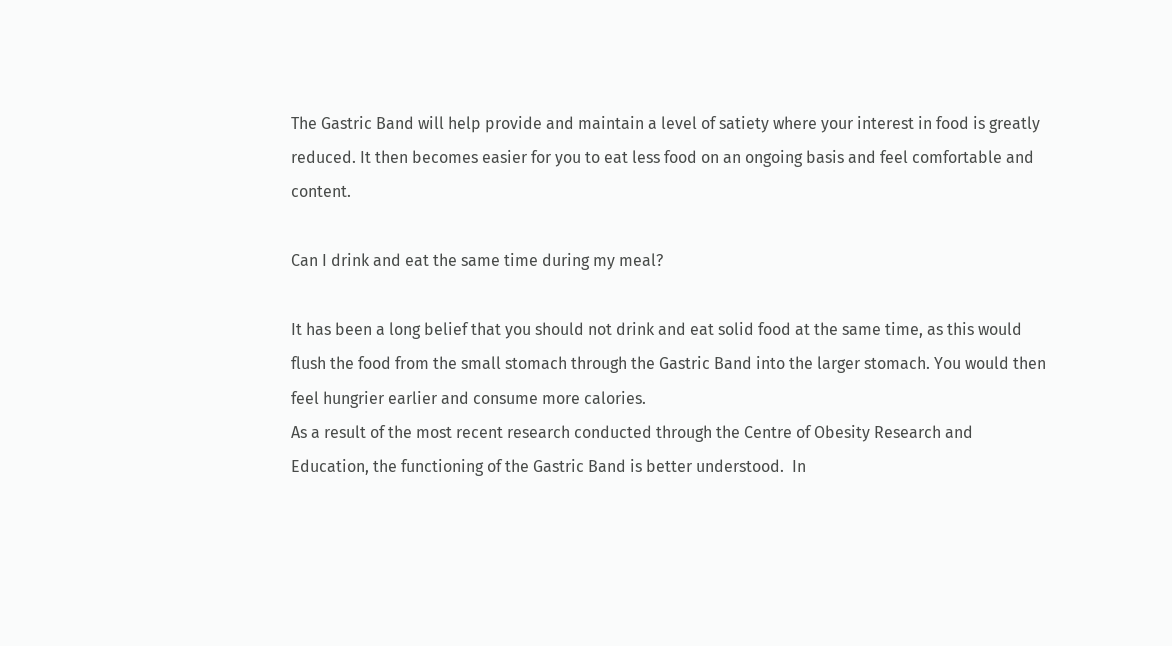The Gastric Band will help provide and maintain a level of satiety where your interest in food is greatly reduced. It then becomes easier for you to eat less food on an ongoing basis and feel comfortable and content.

Can I drink and eat the same time during my meal?

It has been a long belief that you should not drink and eat solid food at the same time, as this would flush the food from the small stomach through the Gastric Band into the larger stomach. You would then feel hungrier earlier and consume more calories.
As a result of the most recent research conducted through the Centre of Obesity Research and Education, the functioning of the Gastric Band is better understood.  In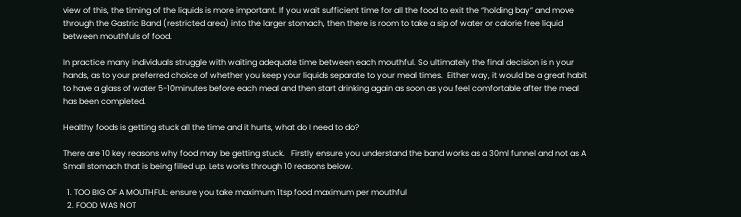view of this, the timing of the liquids is more important. If you wait sufficient time for all the food to exit the “holding bay” and move through the Gastric Band (restricted area) into the larger stomach, then there is room to take a sip of water or calorie free liquid between mouthfuls of food.

In practice many individuals struggle with waiting adequate time between each mouthful. So ultimately the final decision is n your hands, as to your preferred choice of whether you keep your liquids separate to your meal times.  Either way, it would be a great habit to have a glass of water 5-10minutes before each meal and then start drinking again as soon as you feel comfortable after the meal has been completed.

Healthy foods is getting stuck all the time and it hurts, what do I need to do?

There are 10 key reasons why food may be getting stuck.   Firstly ensure you understand the band works as a 30ml funnel and not as A Small stomach that is being filled up. Lets works through 10 reasons below.

  1. TOO BIG OF A MOUTHFUL: ensure you take maximum 1tsp food maximum per mouthful
  2. FOOD WAS NOT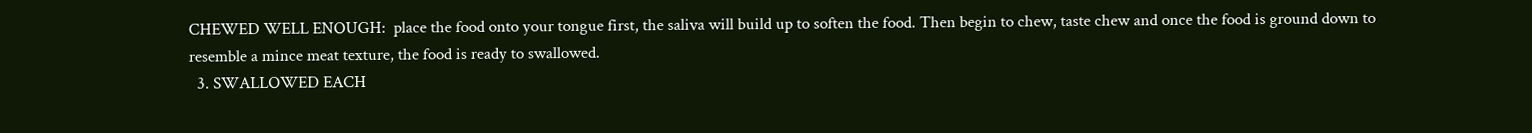CHEWED WELL ENOUGH:  place the food onto your tongue first, the saliva will build up to soften the food. Then begin to chew, taste chew and once the food is ground down to resemble a mince meat texture, the food is ready to swallowed.
  3. SWALLOWED EACH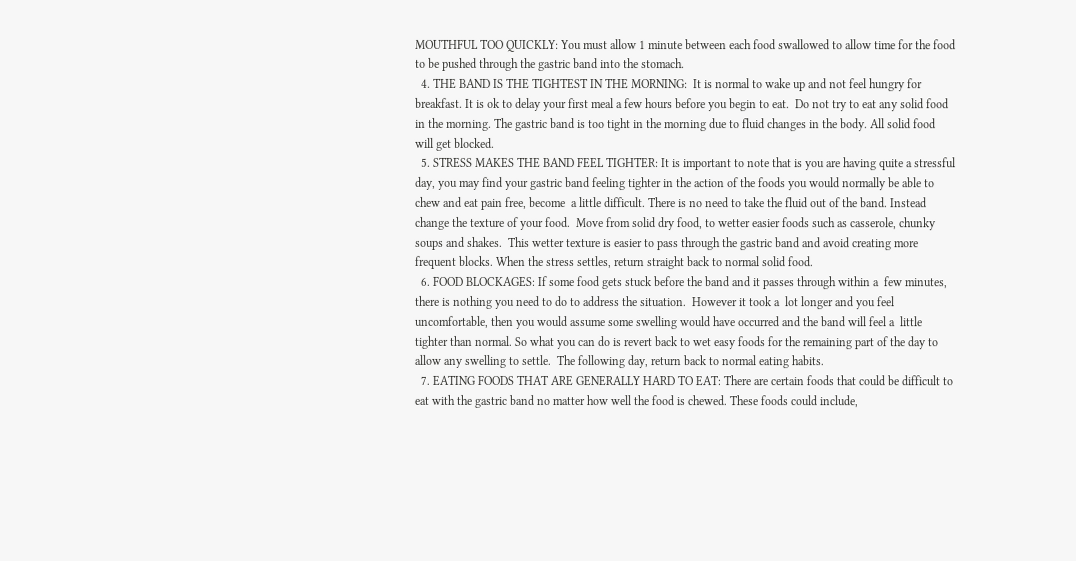MOUTHFUL TOO QUICKLY: You must allow 1 minute between each food swallowed to allow time for the food to be pushed through the gastric band into the stomach.
  4. THE BAND IS THE TIGHTEST IN THE MORNING:  It is normal to wake up and not feel hungry for breakfast. It is ok to delay your first meal a few hours before you begin to eat.  Do not try to eat any solid food in the morning. The gastric band is too tight in the morning due to fluid changes in the body. All solid food will get blocked.
  5. STRESS MAKES THE BAND FEEL TIGHTER: It is important to note that is you are having quite a stressful day, you may find your gastric band feeling tighter in the action of the foods you would normally be able to chew and eat pain free, become  a little difficult. There is no need to take the fluid out of the band. Instead change the texture of your food.  Move from solid dry food, to wetter easier foods such as casserole, chunky soups and shakes.  This wetter texture is easier to pass through the gastric band and avoid creating more frequent blocks. When the stress settles, return straight back to normal solid food.
  6. FOOD BLOCKAGES: If some food gets stuck before the band and it passes through within a  few minutes, there is nothing you need to do to address the situation.  However it took a  lot longer and you feel uncomfortable, then you would assume some swelling would have occurred and the band will feel a  little tighter than normal. So what you can do is revert back to wet easy foods for the remaining part of the day to allow any swelling to settle.  The following day, return back to normal eating habits.
  7. EATING FOODS THAT ARE GENERALLY HARD TO EAT: There are certain foods that could be difficult to eat with the gastric band no matter how well the food is chewed. These foods could include,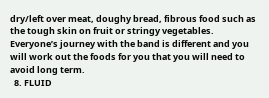dry/left over meat, doughy bread, fibrous food such as the tough skin on fruit or stringy vegetables. Everyone’s journey with the band is different and you will work out the foods for you that you will need to avoid long term.
  8. FLUID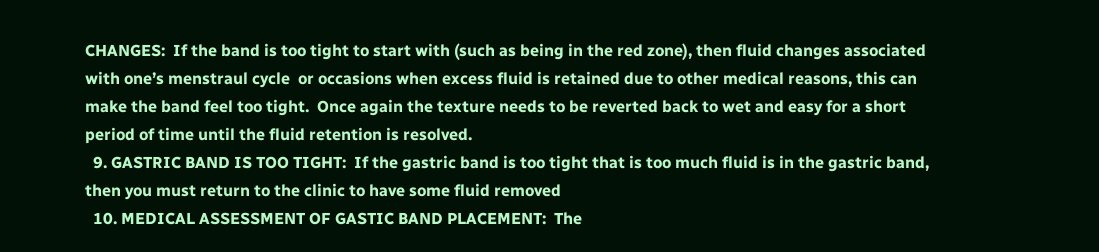CHANGES:  If the band is too tight to start with (such as being in the red zone), then fluid changes associated with one’s menstraul cycle  or occasions when excess fluid is retained due to other medical reasons, this can make the band feel too tight.  Once again the texture needs to be reverted back to wet and easy for a short period of time until the fluid retention is resolved.
  9. GASTRIC BAND IS TOO TIGHT:  If the gastric band is too tight that is too much fluid is in the gastric band, then you must return to the clinic to have some fluid removed
  10. MEDICAL ASSESSMENT OF GASTIC BAND PLACEMENT:  The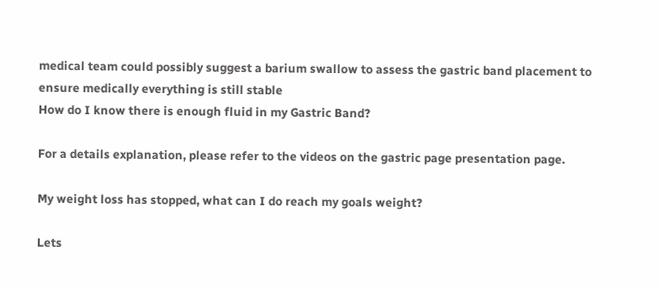medical team could possibly suggest a barium swallow to assess the gastric band placement to ensure medically everything is still stable
How do I know there is enough fluid in my Gastric Band?

For a details explanation, please refer to the videos on the gastric page presentation page.

My weight loss has stopped, what can I do reach my goals weight?

Lets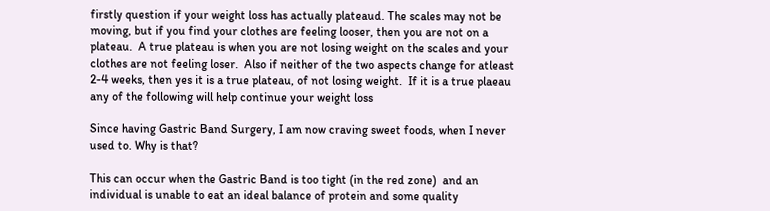firstly question if your weight loss has actually plateaud. The scales may not be moving, but if you find your clothes are feeling looser, then you are not on a plateau.  A true plateau is when you are not losing weight on the scales and your clothes are not feeling loser.  Also if neither of the two aspects change for atleast 2-4 weeks, then yes it is a true plateau, of not losing weight.  If it is a true plaeau any of the following will help continue your weight loss

Since having Gastric Band Surgery, I am now craving sweet foods, when I never used to. Why is that?

This can occur when the Gastric Band is too tight (in the red zone)  and an individual is unable to eat an ideal balance of protein and some quality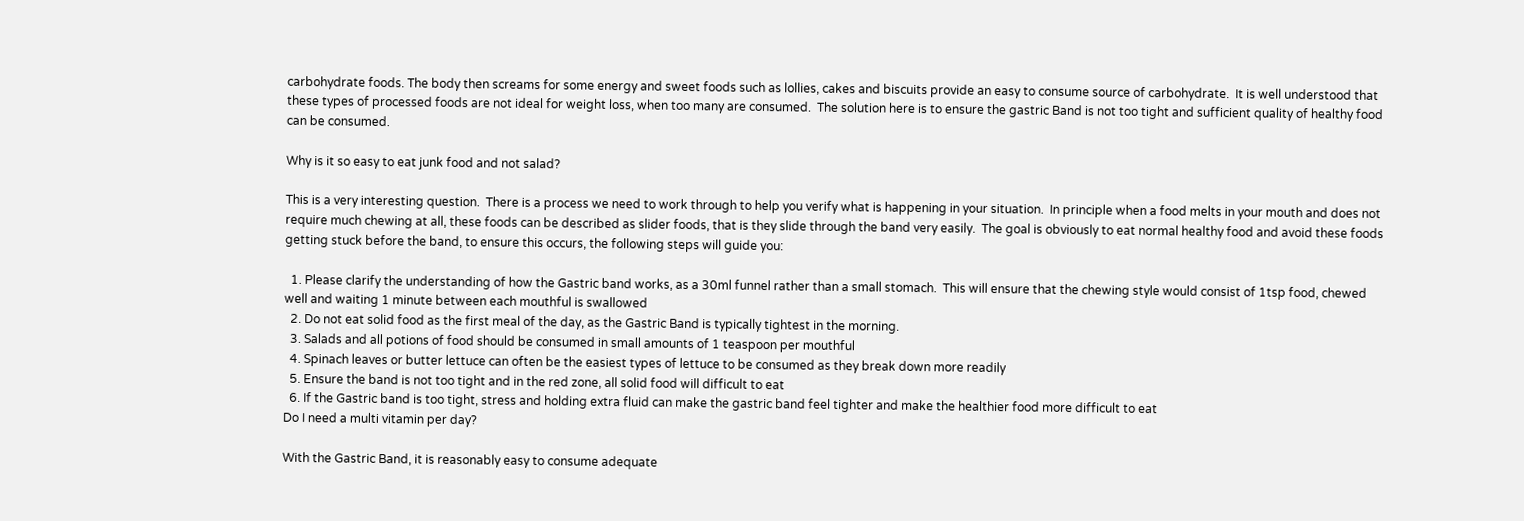carbohydrate foods. The body then screams for some energy and sweet foods such as lollies, cakes and biscuits provide an easy to consume source of carbohydrate.  It is well understood that these types of processed foods are not ideal for weight loss, when too many are consumed.  The solution here is to ensure the gastric Band is not too tight and sufficient quality of healthy food can be consumed.

Why is it so easy to eat junk food and not salad?

This is a very interesting question.  There is a process we need to work through to help you verify what is happening in your situation.  In principle when a food melts in your mouth and does not require much chewing at all, these foods can be described as slider foods, that is they slide through the band very easily.  The goal is obviously to eat normal healthy food and avoid these foods getting stuck before the band, to ensure this occurs, the following steps will guide you:

  1. Please clarify the understanding of how the Gastric band works, as a 30ml funnel rather than a small stomach.  This will ensure that the chewing style would consist of 1tsp food, chewed well and waiting 1 minute between each mouthful is swallowed
  2. Do not eat solid food as the first meal of the day, as the Gastric Band is typically tightest in the morning.
  3. Salads and all potions of food should be consumed in small amounts of 1 teaspoon per mouthful
  4. Spinach leaves or butter lettuce can often be the easiest types of lettuce to be consumed as they break down more readily
  5. Ensure the band is not too tight and in the red zone, all solid food will difficult to eat
  6. If the Gastric band is too tight, stress and holding extra fluid can make the gastric band feel tighter and make the healthier food more difficult to eat
Do I need a multi vitamin per day?

With the Gastric Band, it is reasonably easy to consume adequate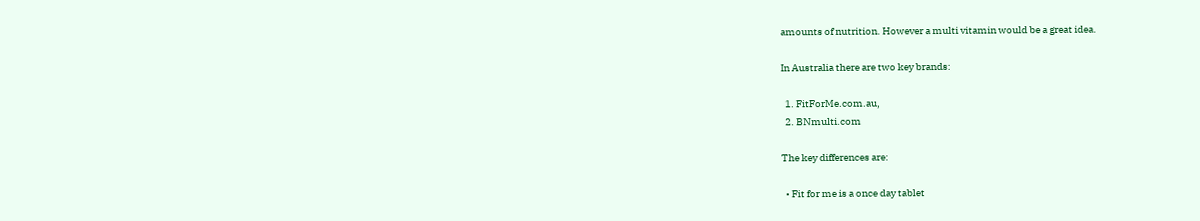amounts of nutrition. However a multi vitamin would be a great idea.

In Australia there are two key brands:

  1. FitForMe.com.au,
  2. BNmulti.com

The key differences are:

  • Fit for me is a once day tablet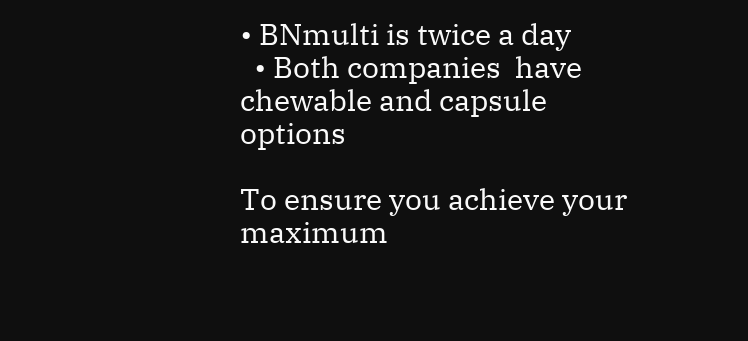• BNmulti is twice a day
  • Both companies  have chewable and capsule options

To ensure you achieve your maximum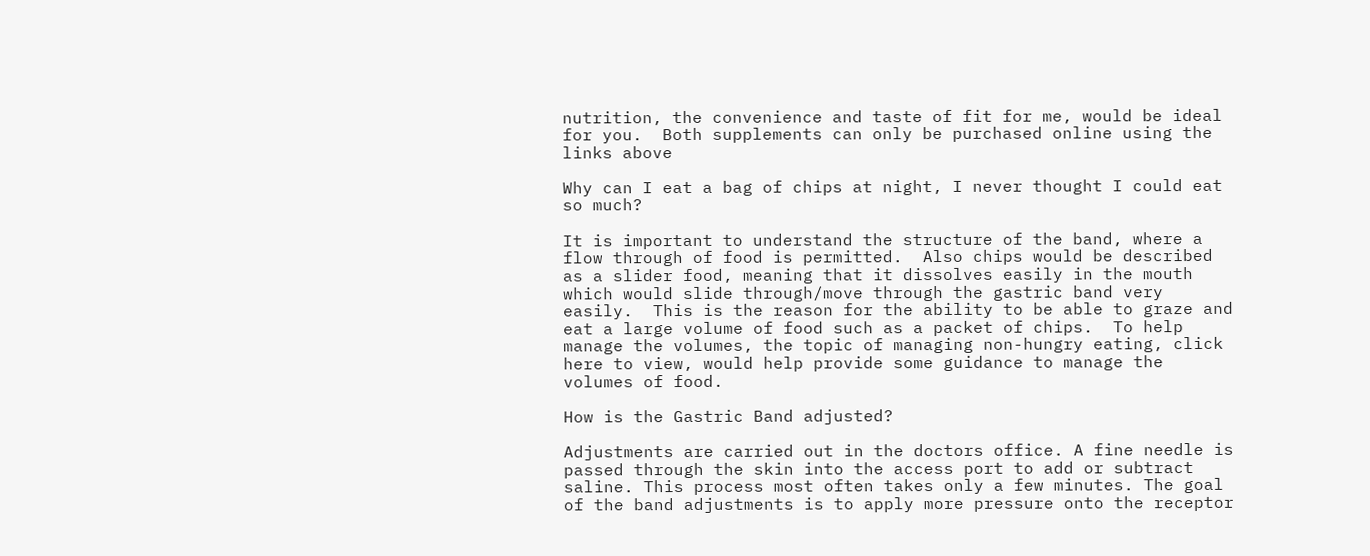nutrition, the convenience and taste of fit for me, would be ideal for you.  Both supplements can only be purchased online using the links above

Why can I eat a bag of chips at night, I never thought I could eat so much?

It is important to understand the structure of the band, where a flow through of food is permitted.  Also chips would be described as a slider food, meaning that it dissolves easily in the mouth which would slide through/move through the gastric band very easily.  This is the reason for the ability to be able to graze and eat a large volume of food such as a packet of chips.  To help manage the volumes, the topic of managing non-hungry eating, click here to view, would help provide some guidance to manage the volumes of food.

How is the Gastric Band adjusted?

Adjustments are carried out in the doctors office. A fine needle is passed through the skin into the access port to add or subtract saline. This process most often takes only a few minutes. The goal of the band adjustments is to apply more pressure onto the receptor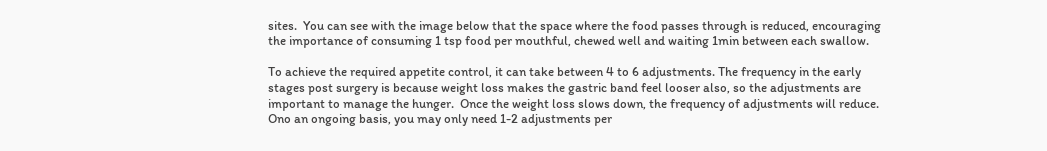sites.  You can see with the image below that the space where the food passes through is reduced, encouraging the importance of consuming 1 tsp food per mouthful, chewed well and waiting 1min between each swallow.

To achieve the required appetite control, it can take between 4 to 6 adjustments. The frequency in the early stages post surgery is because weight loss makes the gastric band feel looser also, so the adjustments are important to manage the hunger.  Once the weight loss slows down, the frequency of adjustments will reduce.  Ono an ongoing basis, you may only need 1-2 adjustments per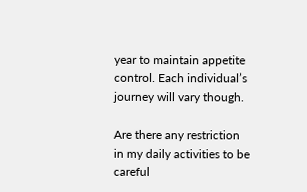year to maintain appetite control. Each individual’s journey will vary though.

Are there any restriction in my daily activities to be careful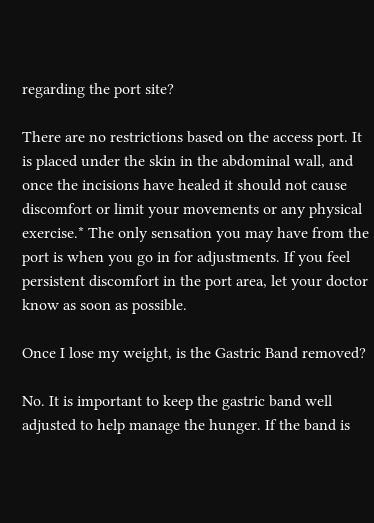regarding the port site?

There are no restrictions based on the access port. It is placed under the skin in the abdominal wall, and once the incisions have healed it should not cause discomfort or limit your movements or any physical exercise.* The only sensation you may have from the port is when you go in for adjustments. If you feel persistent discomfort in the port area, let your doctor know as soon as possible.

Once I lose my weight, is the Gastric Band removed?

No. It is important to keep the gastric band well adjusted to help manage the hunger. If the band is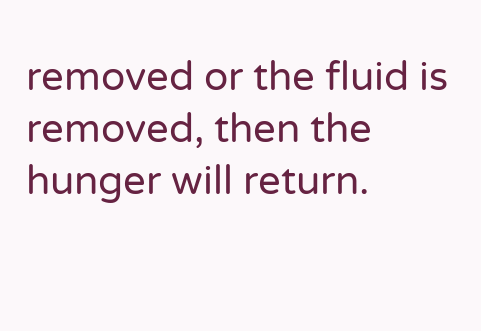removed or the fluid is removed, then the hunger will return.